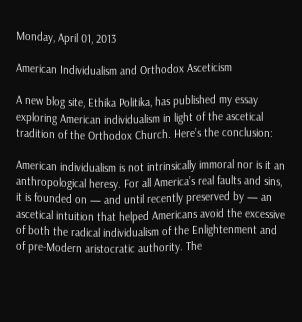Monday, April 01, 2013

American Individualism and Orthodox Asceticism

A new blog site, Ethika Politika, has published my essay exploring American individualism in light of the ascetical tradition of the Orthodox Church. Here’s the conclusion:

American individualism is not intrinsically immoral nor is it an anthropological heresy. For all America’s real faults and sins, it is founded on — and until recently preserved by — an ascetical intuition that helped Americans avoid the excessive of both the radical individualism of the Enlightenment and of pre-Modern aristocratic authority. The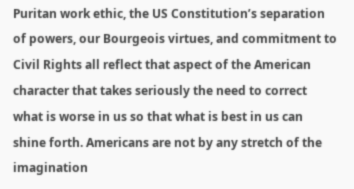Puritan work ethic, the US Constitution’s separation of powers, our Bourgeois virtues, and commitment to Civil Rights all reflect that aspect of the American character that takes seriously the need to correct what is worse in us so that what is best in us can shine forth. Americans are not by any stretch of the imagination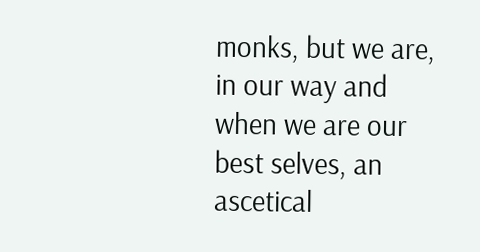monks, but we are, in our way and when we are our best selves, an ascetical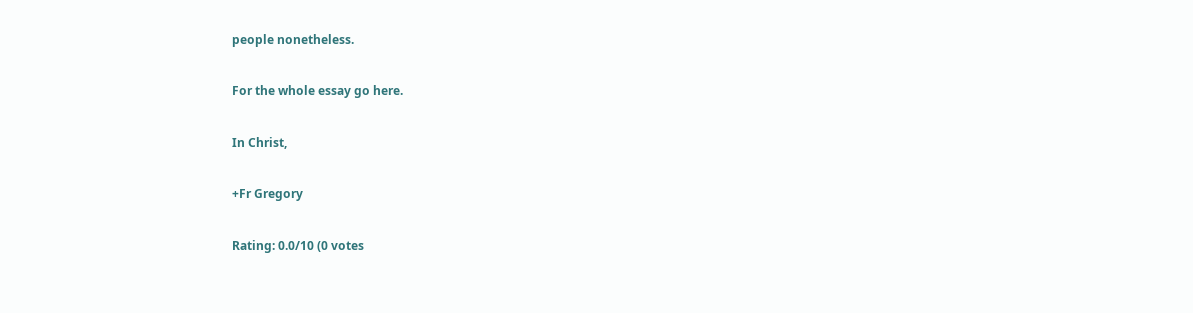people nonetheless.

For the whole essay go here.

In Christ,

+Fr Gregory

Rating: 0.0/10 (0 votes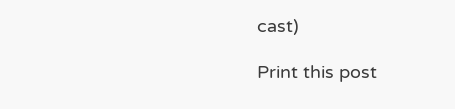cast)

Print this post